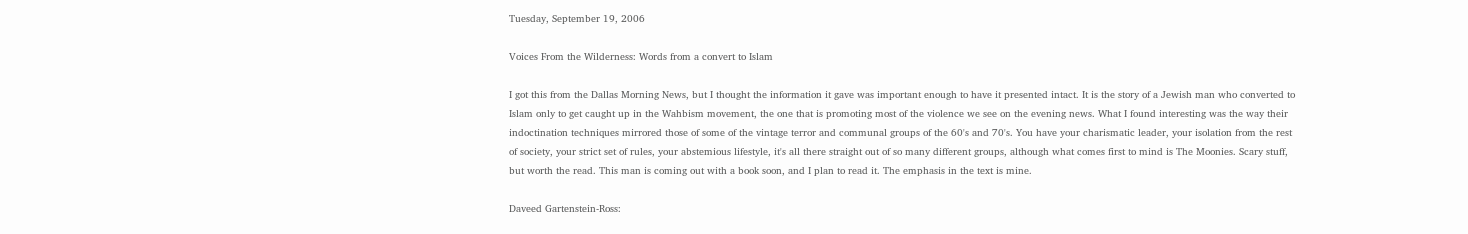Tuesday, September 19, 2006

Voices From the Wilderness: Words from a convert to Islam

I got this from the Dallas Morning News, but I thought the information it gave was important enough to have it presented intact. It is the story of a Jewish man who converted to Islam only to get caught up in the Wahbism movement, the one that is promoting most of the violence we see on the evening news. What I found interesting was the way their indoctination techniques mirrored those of some of the vintage terror and communal groups of the 60's and 70's. You have your charismatic leader, your isolation from the rest of society, your strict set of rules, your abstemious lifestyle, it's all there straight out of so many different groups, although what comes first to mind is The Moonies. Scary stuff, but worth the read. This man is coming out with a book soon, and I plan to read it. The emphasis in the text is mine.

Daveed Gartenstein-Ross: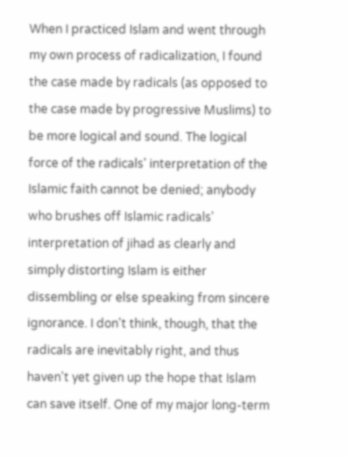When I practiced Islam and went through my own process of radicalization, I found the case made by radicals (as opposed to the case made by progressive Muslims) to be more logical and sound. The logical force of the radicals' interpretation of the Islamic faith cannot be denied; anybody who brushes off Islamic radicals' interpretation of jihad as clearly and simply distorting Islam is either dissembling or else speaking from sincere ignorance. I don't think, though, that the radicals are inevitably right, and thus haven't yet given up the hope that Islam can save itself. One of my major long-term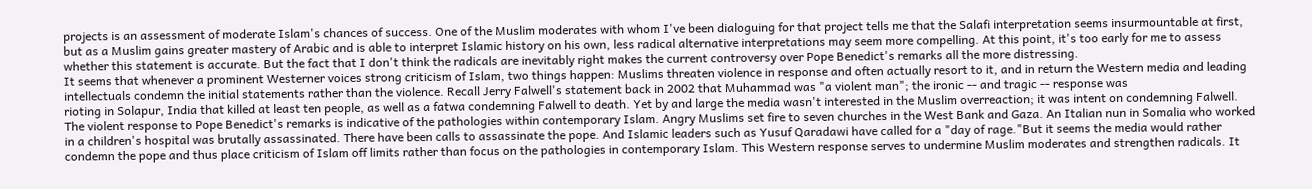projects is an assessment of moderate Islam's chances of success. One of the Muslim moderates with whom I've been dialoguing for that project tells me that the Salafi interpretation seems insurmountable at first, but as a Muslim gains greater mastery of Arabic and is able to interpret Islamic history on his own, less radical alternative interpretations may seem more compelling. At this point, it's too early for me to assess whether this statement is accurate. But the fact that I don't think the radicals are inevitably right makes the current controversy over Pope Benedict's remarks all the more distressing.
It seems that whenever a prominent Westerner voices strong criticism of Islam, two things happen: Muslims threaten violence in response and often actually resort to it, and in return the Western media and leading intellectuals condemn the initial statements rather than the violence. Recall Jerry Falwell's statement back in 2002 that Muhammad was "a violent man"; the ironic -- and tragic -- response was
rioting in Solapur, India that killed at least ten people, as well as a fatwa condemning Falwell to death. Yet by and large the media wasn't interested in the Muslim overreaction; it was intent on condemning Falwell. The violent response to Pope Benedict's remarks is indicative of the pathologies within contemporary Islam. Angry Muslims set fire to seven churches in the West Bank and Gaza. An Italian nun in Somalia who worked in a children's hospital was brutally assassinated. There have been calls to assassinate the pope. And Islamic leaders such as Yusuf Qaradawi have called for a "day of rage."But it seems the media would rather condemn the pope and thus place criticism of Islam off limits rather than focus on the pathologies in contemporary Islam. This Western response serves to undermine Muslim moderates and strengthen radicals. It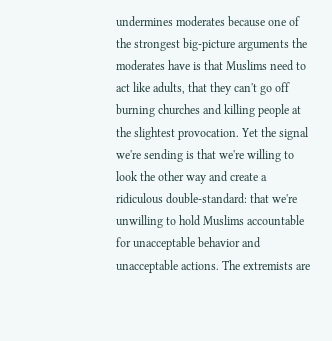undermines moderates because one of the strongest big-picture arguments the moderates have is that Muslims need to act like adults, that they can't go off burning churches and killing people at the slightest provocation. Yet the signal we're sending is that we're willing to look the other way and create a ridiculous double-standard: that we're unwilling to hold Muslims accountable for unacceptable behavior and unacceptable actions. The extremists are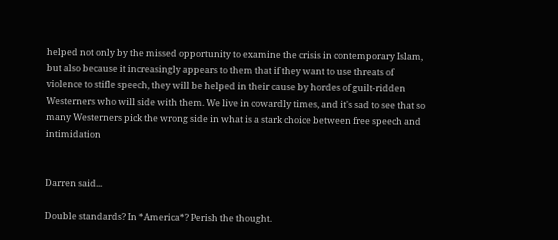helped not only by the missed opportunity to examine the crisis in contemporary Islam, but also because it increasingly appears to them that if they want to use threats of violence to stifle speech, they will be helped in their cause by hordes of guilt-ridden Westerners who will side with them. We live in cowardly times, and it's sad to see that so many Westerners pick the wrong side in what is a stark choice between free speech and intimidation


Darren said...

Double standards? In *America*? Perish the thought.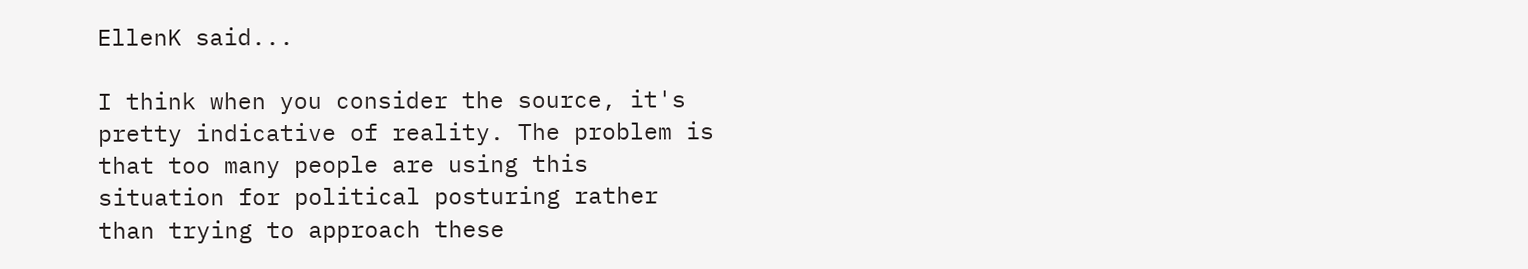EllenK said...

I think when you consider the source, it's pretty indicative of reality. The problem is that too many people are using this situation for political posturing rather than trying to approach these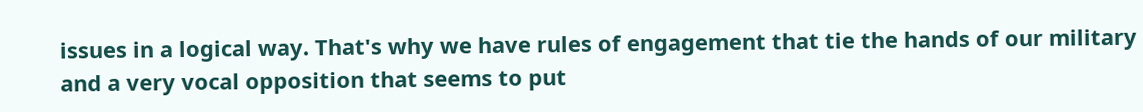issues in a logical way. That's why we have rules of engagement that tie the hands of our military and a very vocal opposition that seems to put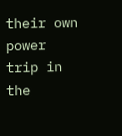their own power trip in the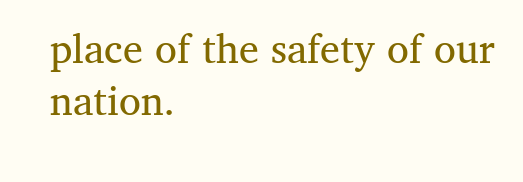place of the safety of our nation.